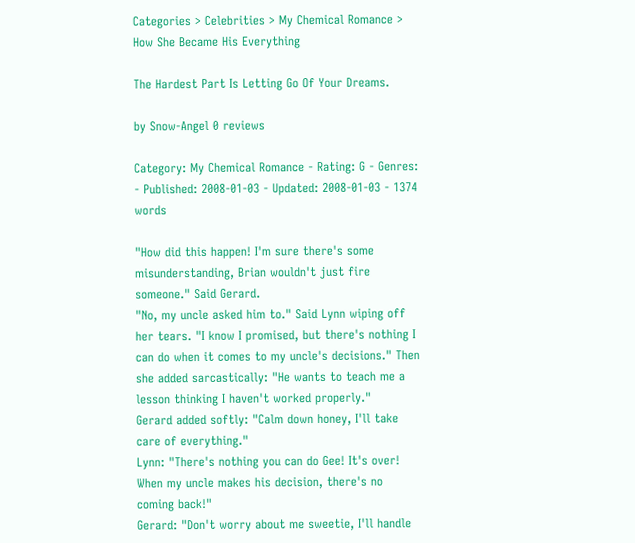Categories > Celebrities > My Chemical Romance > How She Became His Everything

The Hardest Part Is Letting Go Of Your Dreams.

by Snow-Angel 0 reviews

Category: My Chemical Romance - Rating: G - Genres:  - Published: 2008-01-03 - Updated: 2008-01-03 - 1374 words

"How did this happen! I'm sure there's some misunderstanding, Brian wouldn't just fire someone." Said Gerard.
"No, my uncle asked him to." Said Lynn wiping off her tears. "I know I promised, but there's nothing I can do when it comes to my uncle's decisions." Then she added sarcastically: "He wants to teach me a lesson thinking I haven't worked properly."
Gerard added softly: "Calm down honey, I'll take care of everything."
Lynn: "There's nothing you can do Gee! It's over! When my uncle makes his decision, there's no coming back!"
Gerard: "Don't worry about me sweetie, I'll handle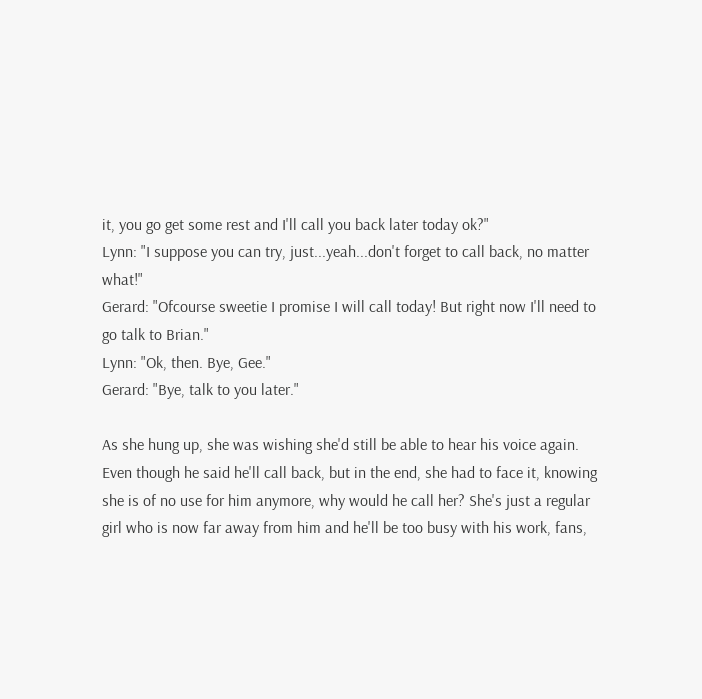it, you go get some rest and I'll call you back later today ok?"
Lynn: "I suppose you can try, just...yeah...don't forget to call back, no matter what!"
Gerard: "Ofcourse sweetie I promise I will call today! But right now I'll need to go talk to Brian."
Lynn: "Ok, then. Bye, Gee."
Gerard: "Bye, talk to you later."

As she hung up, she was wishing she'd still be able to hear his voice again. Even though he said he'll call back, but in the end, she had to face it, knowing she is of no use for him anymore, why would he call her? She's just a regular girl who is now far away from him and he'll be too busy with his work, fans,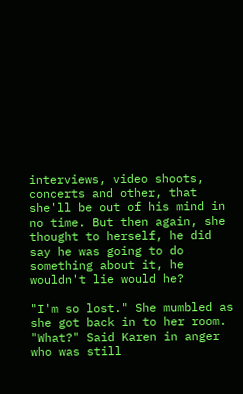interviews, video shoots, concerts and other, that she'll be out of his mind in no time. But then again, she thought to herself, he did say he was going to do something about it, he wouldn't lie would he?

"I'm so lost." She mumbled as she got back in to her room.
"What?" Said Karen in anger who was still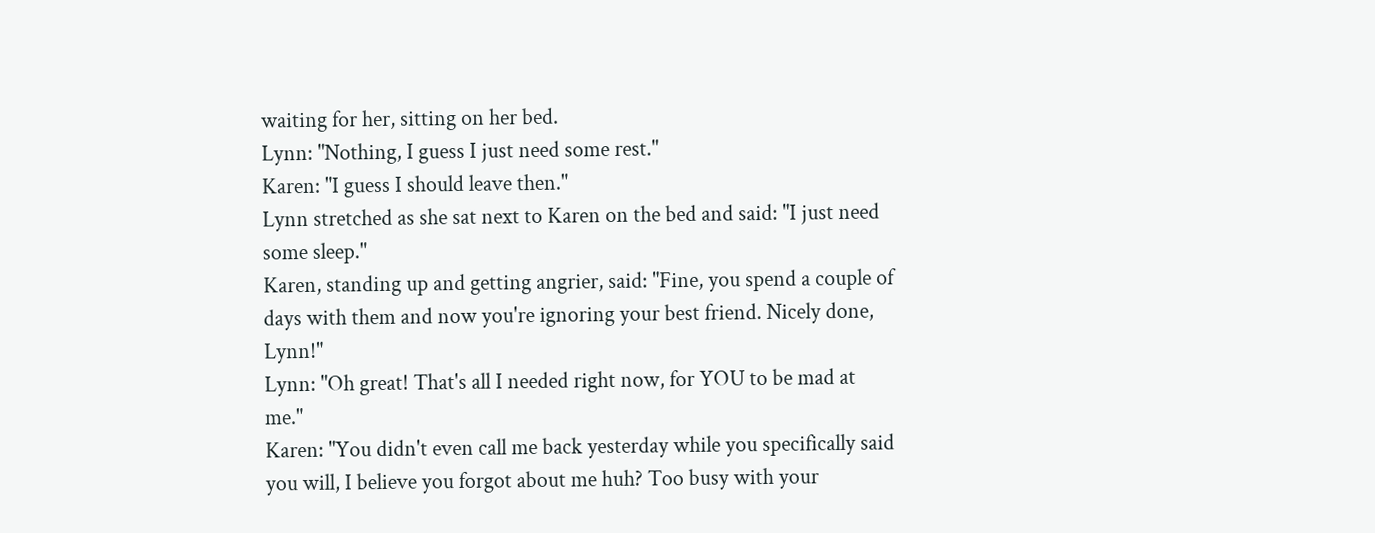waiting for her, sitting on her bed.
Lynn: "Nothing, I guess I just need some rest."
Karen: "I guess I should leave then."
Lynn stretched as she sat next to Karen on the bed and said: "I just need some sleep."
Karen, standing up and getting angrier, said: "Fine, you spend a couple of days with them and now you're ignoring your best friend. Nicely done, Lynn!"
Lynn: "Oh great! That's all I needed right now, for YOU to be mad at me."
Karen: "You didn't even call me back yesterday while you specifically said you will, I believe you forgot about me huh? Too busy with your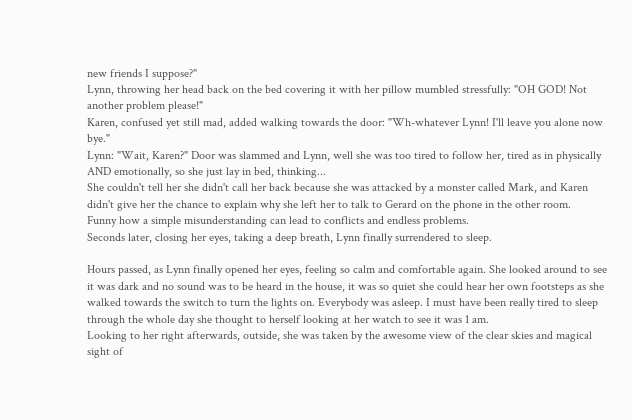new friends I suppose?"
Lynn, throwing her head back on the bed covering it with her pillow mumbled stressfully: "OH GOD! Not another problem please!"
Karen, confused yet still mad, added walking towards the door: "Wh-whatever Lynn! I'll leave you alone now bye."
Lynn: "Wait, Karen?" Door was slammed and Lynn, well she was too tired to follow her, tired as in physically AND emotionally, so she just lay in bed, thinking...
She couldn't tell her she didn't call her back because she was attacked by a monster called Mark, and Karen didn't give her the chance to explain why she left her to talk to Gerard on the phone in the other room.
Funny how a simple misunderstanding can lead to conflicts and endless problems.
Seconds later, closing her eyes, taking a deep breath, Lynn finally surrendered to sleep.

Hours passed, as Lynn finally opened her eyes, feeling so calm and comfortable again. She looked around to see it was dark and no sound was to be heard in the house, it was so quiet she could hear her own footsteps as she walked towards the switch to turn the lights on. Everybody was asleep. I must have been really tired to sleep through the whole day she thought to herself looking at her watch to see it was 1 am.
Looking to her right afterwards, outside, she was taken by the awesome view of the clear skies and magical sight of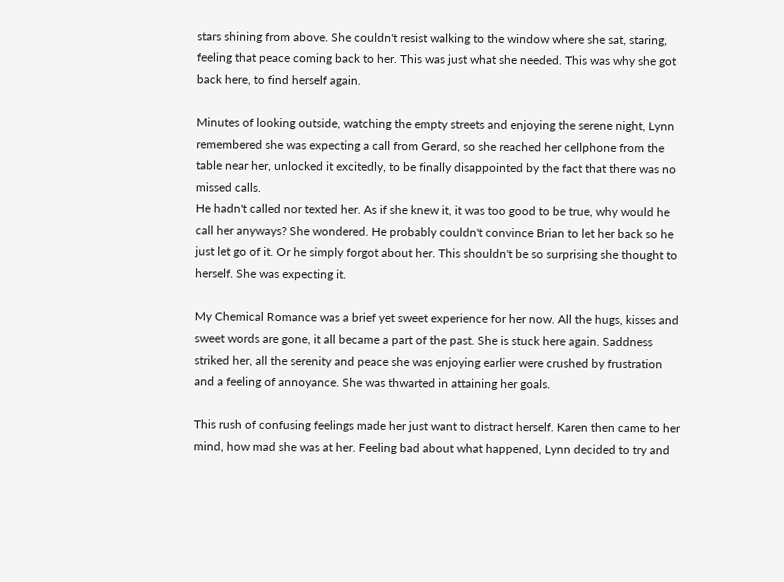stars shining from above. She couldn't resist walking to the window where she sat, staring, feeling that peace coming back to her. This was just what she needed. This was why she got back here, to find herself again.

Minutes of looking outside, watching the empty streets and enjoying the serene night, Lynn remembered she was expecting a call from Gerard, so she reached her cellphone from the table near her, unlocked it excitedly, to be finally disappointed by the fact that there was no missed calls.
He hadn't called nor texted her. As if she knew it, it was too good to be true, why would he call her anyways? She wondered. He probably couldn't convince Brian to let her back so he just let go of it. Or he simply forgot about her. This shouldn't be so surprising she thought to herself. She was expecting it.

My Chemical Romance was a brief yet sweet experience for her now. All the hugs, kisses and sweet words are gone, it all became a part of the past. She is stuck here again. Saddness striked her, all the serenity and peace she was enjoying earlier were crushed by frustration and a feeling of annoyance. She was thwarted in attaining her goals.

This rush of confusing feelings made her just want to distract herself. Karen then came to her mind, how mad she was at her. Feeling bad about what happened, Lynn decided to try and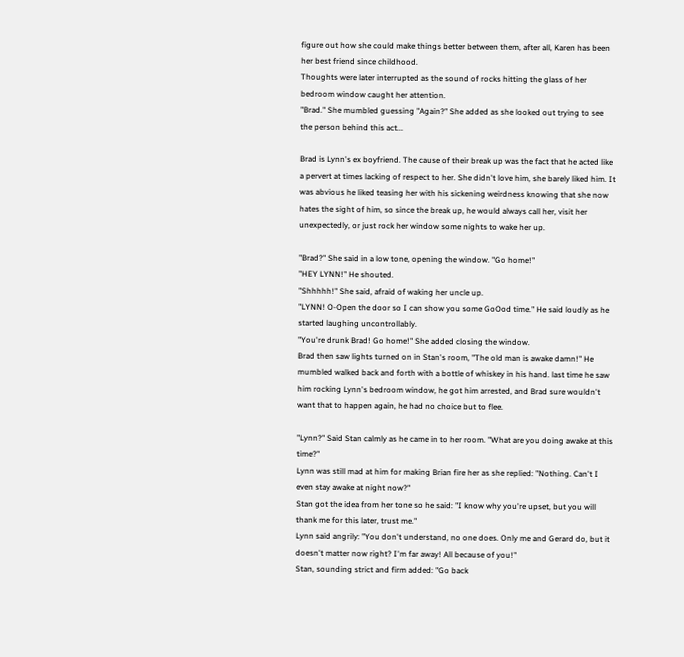figure out how she could make things better between them, after all, Karen has been her best friend since childhood.
Thoughts were later interrupted as the sound of rocks hitting the glass of her bedroom window caught her attention.
"Brad." She mumbled guessing "Again?" She added as she looked out trying to see the person behind this act...

Brad is Lynn's ex boyfriend. The cause of their break up was the fact that he acted like a pervert at times lacking of respect to her. She didn't love him, she barely liked him. It was abvious he liked teasing her with his sickening weirdness knowing that she now hates the sight of him, so since the break up, he would always call her, visit her unexpectedly, or just rock her window some nights to wake her up.

"Brad?" She said in a low tone, opening the window. "Go home!"
"HEY LYNN!" He shouted.
"Shhhhh!" She said, afraid of waking her uncle up.
"LYNN! O-Open the door so I can show you some GoOod time." He said loudly as he started laughing uncontrollably.
"You're drunk Brad! Go home!" She added closing the window.
Brad then saw lights turned on in Stan's room, "The old man is awake damn!" He mumbled walked back and forth with a bottle of whiskey in his hand. last time he saw him rocking Lynn's bedroom window, he got him arrested, and Brad sure wouldn't want that to happen again, he had no choice but to flee.

"Lynn?" Said Stan calmly as he came in to her room. "What are you doing awake at this time?"
Lynn was still mad at him for making Brian fire her as she replied: "Nothing. Can't I even stay awake at night now?"
Stan got the idea from her tone so he said: "I know why you're upset, but you will thank me for this later, trust me."
Lynn said angrily: "You don't understand, no one does. Only me and Gerard do, but it doesn't matter now right? I'm far away! All because of you!"
Stan, sounding strict and firm added: "Go back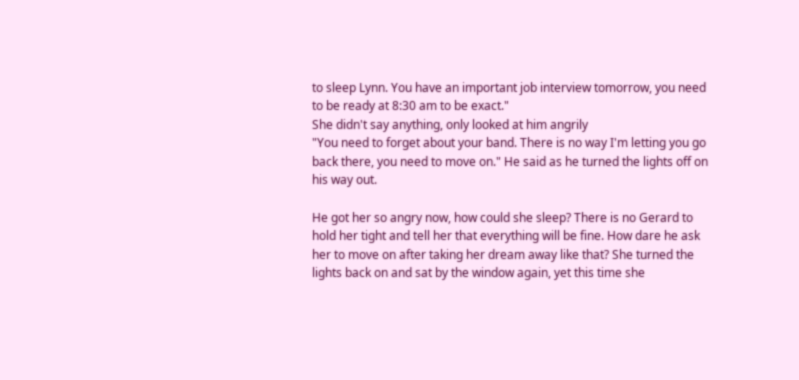to sleep Lynn. You have an important job interview tomorrow, you need to be ready at 8:30 am to be exact."
She didn't say anything, only looked at him angrily
"You need to forget about your band. There is no way I'm letting you go back there, you need to move on." He said as he turned the lights off on his way out.

He got her so angry now, how could she sleep? There is no Gerard to hold her tight and tell her that everything will be fine. How dare he ask her to move on after taking her dream away like that? She turned the lights back on and sat by the window again, yet this time she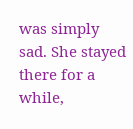was simply sad. She stayed there for a while,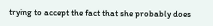trying to accept the fact that she probably does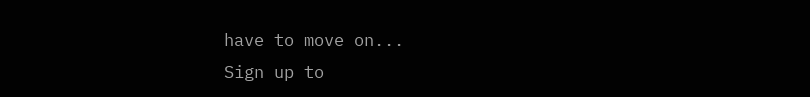have to move on...
Sign up to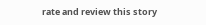rate and review this story